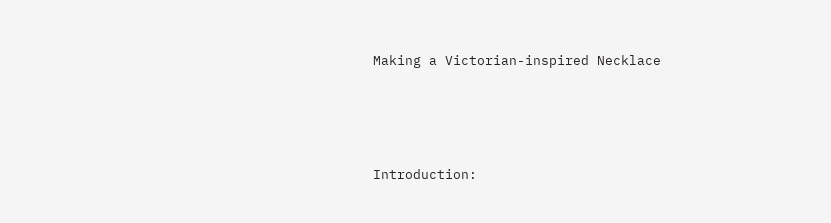Making a Victorian-inspired Necklace




Introduction: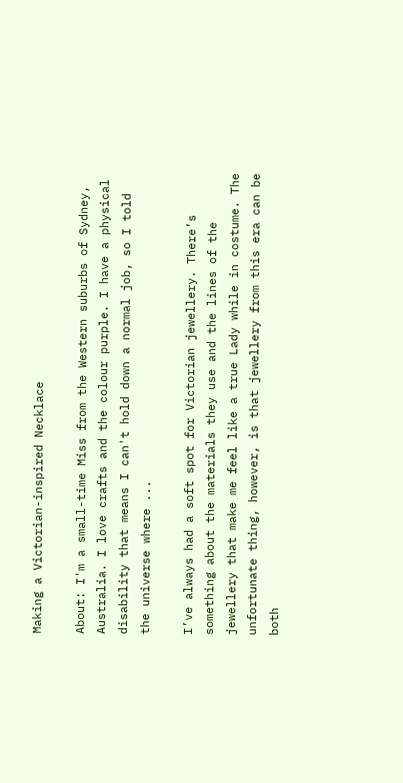Making a Victorian-inspired Necklace

About: I'm a small-time Miss from the Western suburbs of Sydney, Australia. I love crafts and the colour purple. I have a physical disability that means I can't hold down a normal job, so I told the universe where ...

I’ve always had a soft spot for Victorian jewellery. There’s something about the materials they use and the lines of the jewellery that make me feel like a true Lady while in costume. The unfortunate thing, however, is that jewellery from this era can be both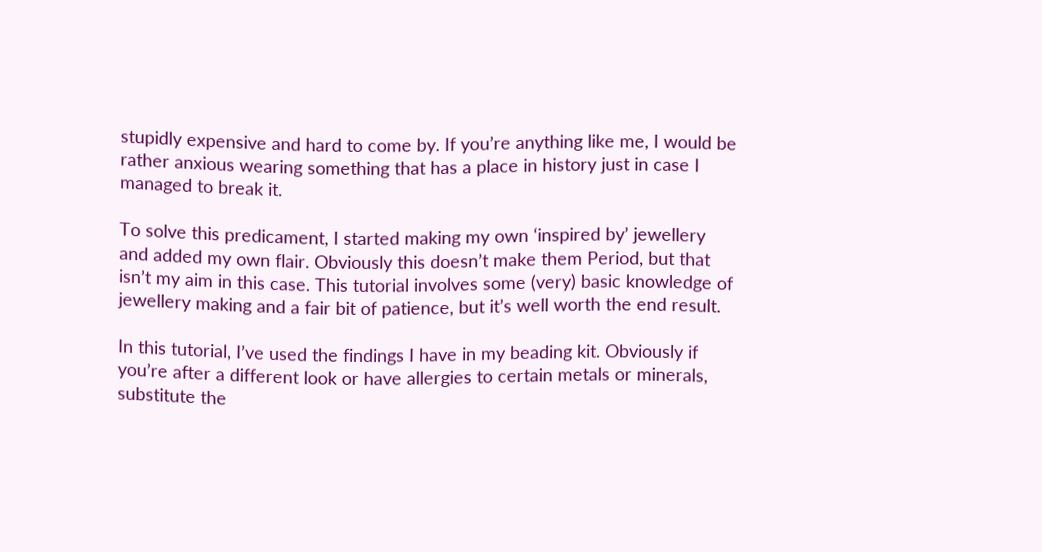stupidly expensive and hard to come by. If you’re anything like me, I would be rather anxious wearing something that has a place in history just in case I managed to break it.

To solve this predicament, I started making my own ‘inspired by’ jewellery and added my own flair. Obviously this doesn’t make them Period, but that isn’t my aim in this case. This tutorial involves some (very) basic knowledge of jewellery making and a fair bit of patience, but it’s well worth the end result.

In this tutorial, I’ve used the findings I have in my beading kit. Obviously if you’re after a different look or have allergies to certain metals or minerals, substitute the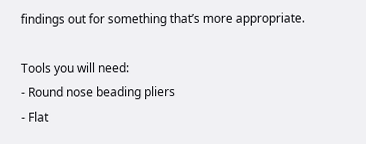findings out for something that’s more appropriate.

Tools you will need:
- Round nose beading pliers
- Flat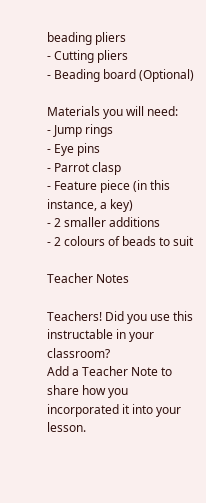beading pliers
- Cutting pliers
- Beading board (Optional)

Materials you will need:
- Jump rings
- Eye pins
- Parrot clasp
- Feature piece (in this instance, a key)
- 2 smaller additions
- 2 colours of beads to suit

Teacher Notes

Teachers! Did you use this instructable in your classroom?
Add a Teacher Note to share how you incorporated it into your lesson.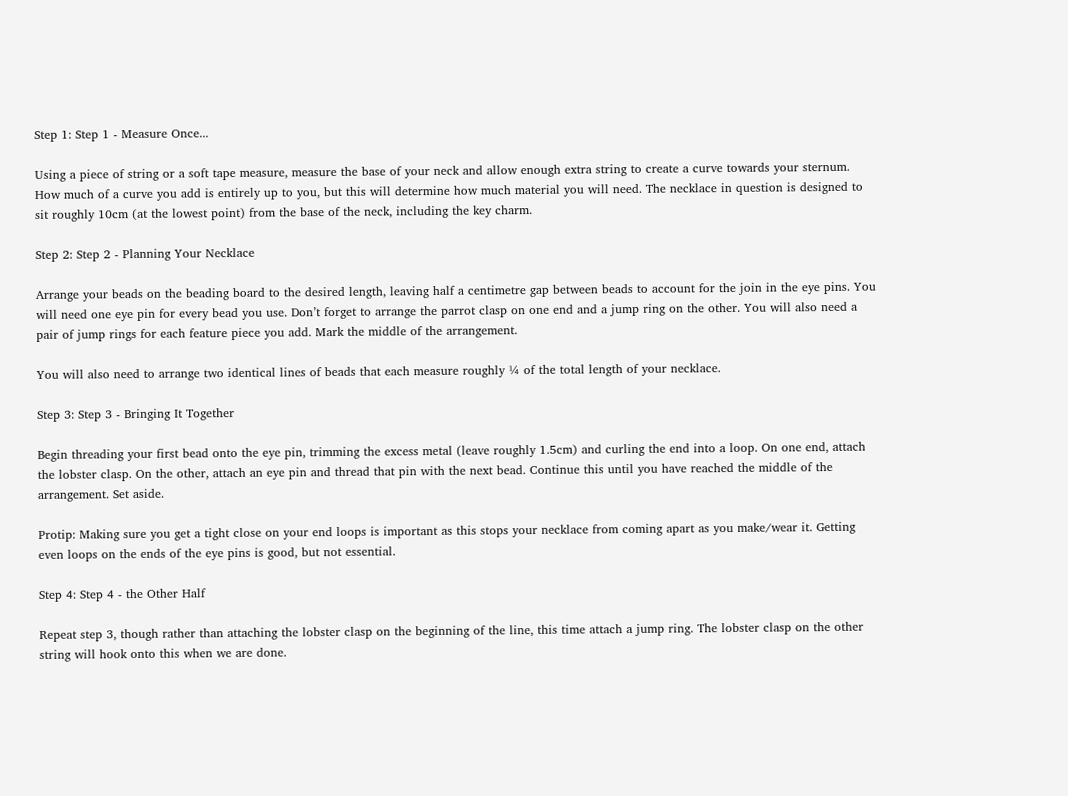Step 1: Step 1 - Measure Once...

Using a piece of string or a soft tape measure, measure the base of your neck and allow enough extra string to create a curve towards your sternum. How much of a curve you add is entirely up to you, but this will determine how much material you will need. The necklace in question is designed to sit roughly 10cm (at the lowest point) from the base of the neck, including the key charm.

Step 2: Step 2 - Planning Your Necklace

Arrange your beads on the beading board to the desired length, leaving half a centimetre gap between beads to account for the join in the eye pins. You will need one eye pin for every bead you use. Don’t forget to arrange the parrot clasp on one end and a jump ring on the other. You will also need a pair of jump rings for each feature piece you add. Mark the middle of the arrangement.

You will also need to arrange two identical lines of beads that each measure roughly ¼ of the total length of your necklace.

Step 3: Step 3 - Bringing It Together

Begin threading your first bead onto the eye pin, trimming the excess metal (leave roughly 1.5cm) and curling the end into a loop. On one end, attach the lobster clasp. On the other, attach an eye pin and thread that pin with the next bead. Continue this until you have reached the middle of the arrangement. Set aside.

Protip: Making sure you get a tight close on your end loops is important as this stops your necklace from coming apart as you make/wear it. Getting even loops on the ends of the eye pins is good, but not essential.

Step 4: Step 4 - the Other Half

Repeat step 3, though rather than attaching the lobster clasp on the beginning of the line, this time attach a jump ring. The lobster clasp on the other string will hook onto this when we are done.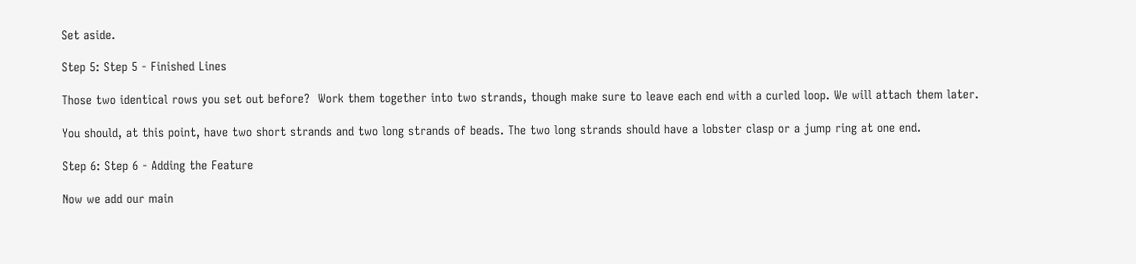Set aside.

Step 5: Step 5 - Finished Lines

Those two identical rows you set out before?  Work them together into two strands, though make sure to leave each end with a curled loop. We will attach them later.

You should, at this point, have two short strands and two long strands of beads. The two long strands should have a lobster clasp or a jump ring at one end.

Step 6: Step 6 - Adding the Feature

Now we add our main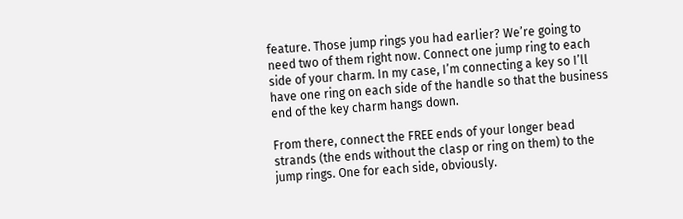feature. Those jump rings you had earlier? We’re going to need two of them right now. Connect one jump ring to each side of your charm. In my case, I’m connecting a key so I’ll have one ring on each side of the handle so that the business end of the key charm hangs down.

From there, connect the FREE ends of your longer bead strands (the ends without the clasp or ring on them) to the jump rings. One for each side, obviously.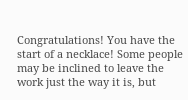Congratulations! You have the start of a necklace! Some people may be inclined to leave the work just the way it is, but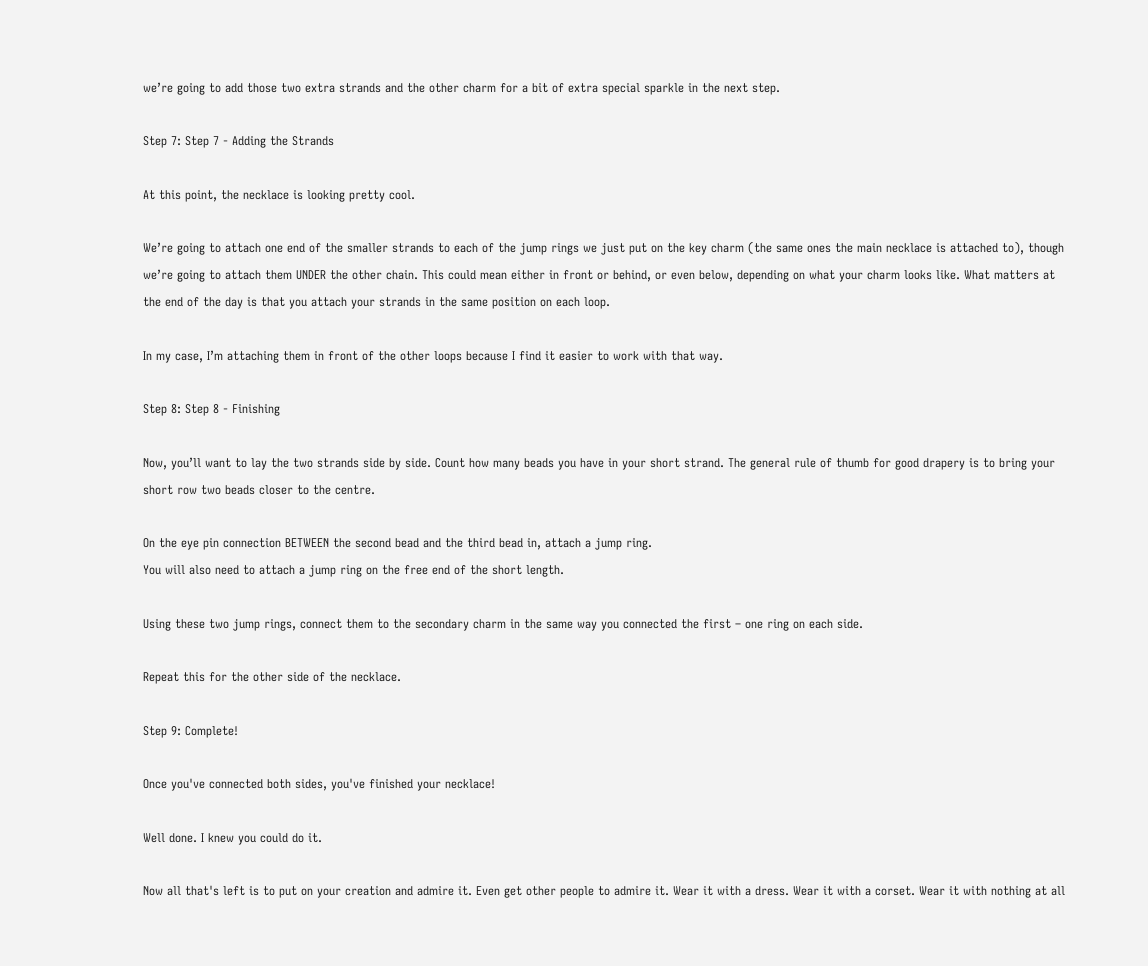we’re going to add those two extra strands and the other charm for a bit of extra special sparkle in the next step.

Step 7: Step 7 - Adding the Strands

At this point, the necklace is looking pretty cool.

We’re going to attach one end of the smaller strands to each of the jump rings we just put on the key charm (the same ones the main necklace is attached to), though we’re going to attach them UNDER the other chain. This could mean either in front or behind, or even below, depending on what your charm looks like. What matters at the end of the day is that you attach your strands in the same position on each loop.

In my case, I’m attaching them in front of the other loops because I find it easier to work with that way.

Step 8: Step 8 - Finishing

Now, you’ll want to lay the two strands side by side. Count how many beads you have in your short strand. The general rule of thumb for good drapery is to bring your short row two beads closer to the centre.

On the eye pin connection BETWEEN the second bead and the third bead in, attach a jump ring.
You will also need to attach a jump ring on the free end of the short length.

Using these two jump rings, connect them to the secondary charm in the same way you connected the first – one ring on each side.

Repeat this for the other side of the necklace.

Step 9: Complete!

Once you've connected both sides, you've finished your necklace!

Well done. I knew you could do it.

Now all that's left is to put on your creation and admire it. Even get other people to admire it. Wear it with a dress. Wear it with a corset. Wear it with nothing at all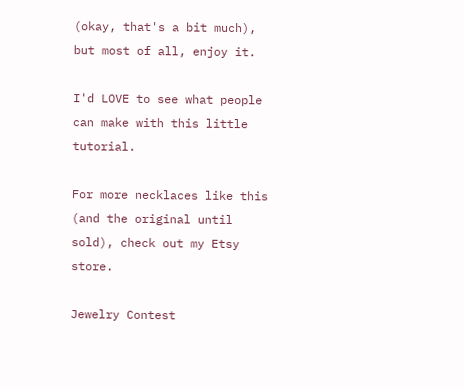(okay, that's a bit much), but most of all, enjoy it.

I'd LOVE to see what people can make with this little tutorial.

For more necklaces like this (and the original until sold), check out my Etsy store.

Jewelry Contest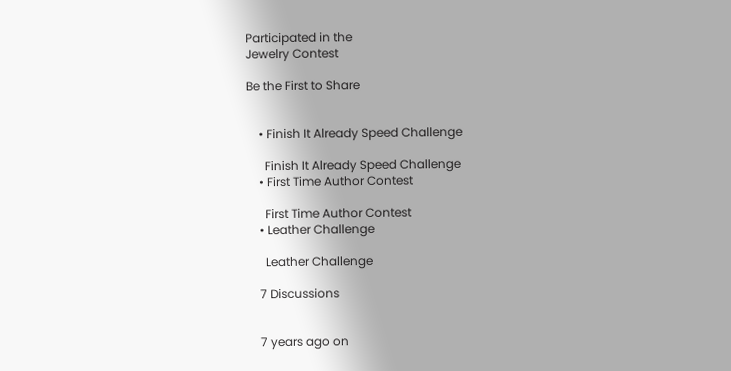Participated in the
Jewelry Contest

Be the First to Share


    • Finish It Already Speed Challenge

      Finish It Already Speed Challenge
    • First Time Author Contest

      First Time Author Contest
    • Leather Challenge

      Leather Challenge

    7 Discussions


    7 years ago on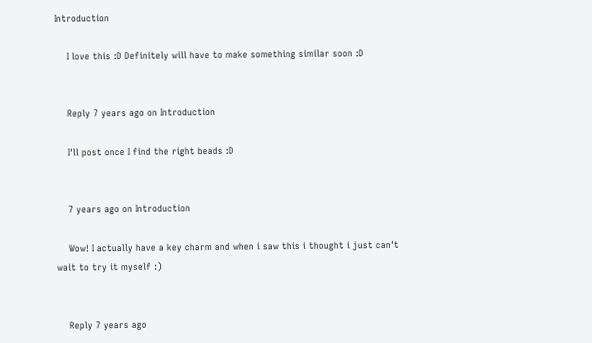Introduction

    I love this :D Definitely will have to make something similar soon :D


    Reply 7 years ago on Introduction

    I'll post once I find the right beads :D


    7 years ago on Introduction

    Wow! I actually have a key charm and when i saw this i thought i just can't wait to try it myself :)


    Reply 7 years ago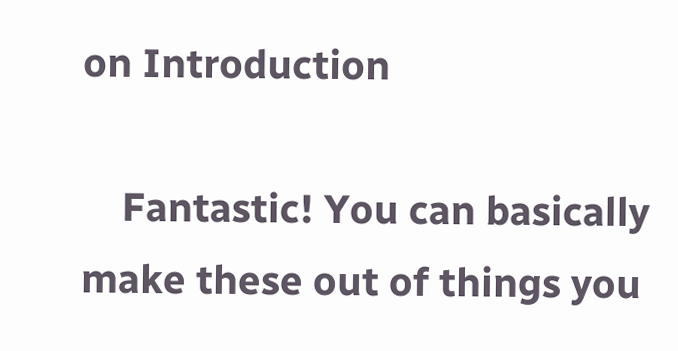on Introduction

    Fantastic! You can basically make these out of things you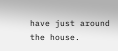have just around the house.